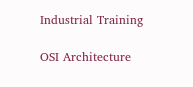Industrial Training

OSI Architecture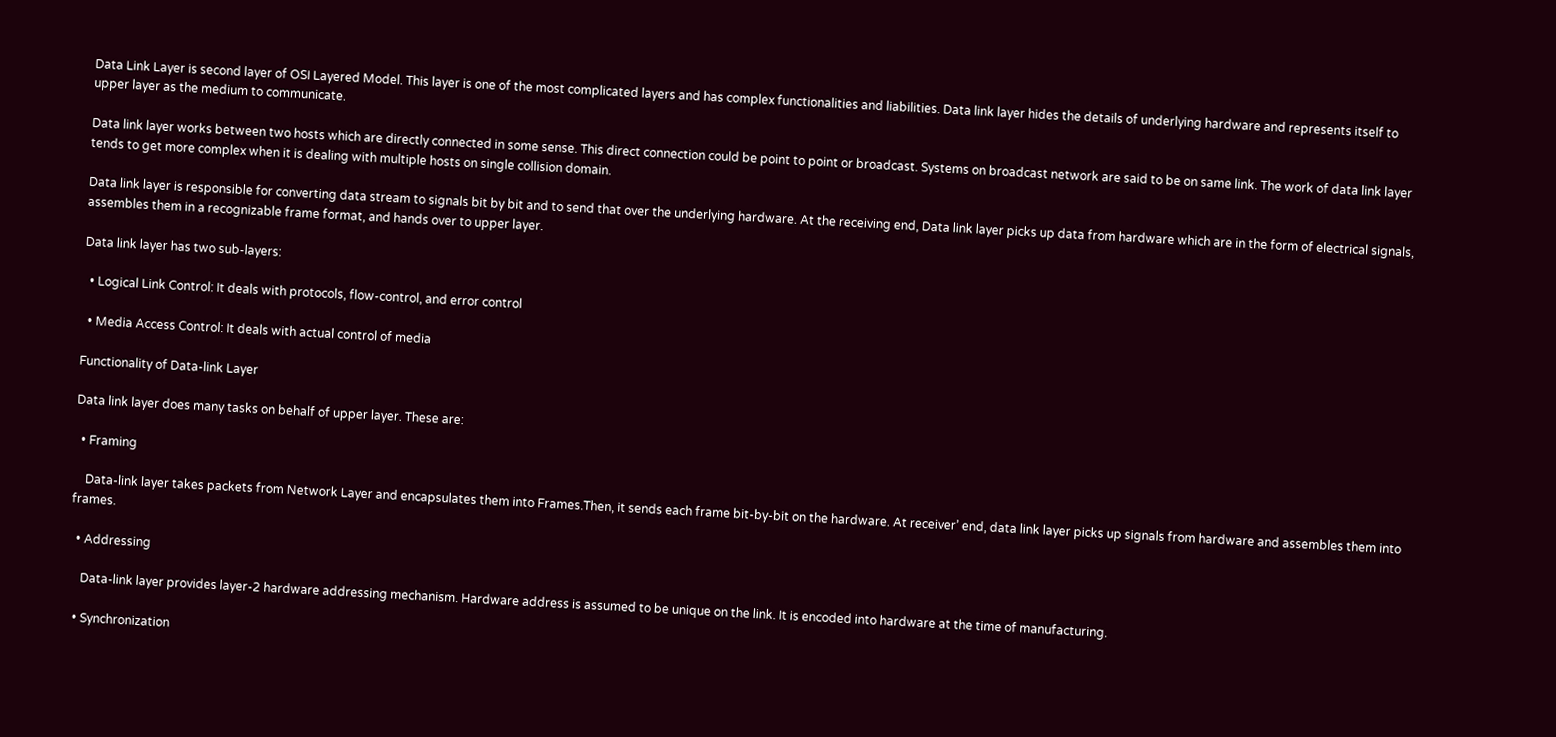Data Link Layer is second layer of OSI Layered Model. This layer is one of the most complicated layers and has complex functionalities and liabilities. Data link layer hides the details of underlying hardware and represents itself to upper layer as the medium to communicate.

Data link layer works between two hosts which are directly connected in some sense. This direct connection could be point to point or broadcast. Systems on broadcast network are said to be on same link. The work of data link layer tends to get more complex when it is dealing with multiple hosts on single collision domain.

Data link layer is responsible for converting data stream to signals bit by bit and to send that over the underlying hardware. At the receiving end, Data link layer picks up data from hardware which are in the form of electrical signals, assembles them in a recognizable frame format, and hands over to upper layer.

Data link layer has two sub-layers:

  • Logical Link Control: It deals with protocols, flow-control, and error control

  • Media Access Control: It deals with actual control of media

Functionality of Data-link Layer

Data link layer does many tasks on behalf of upper layer. These are:

  • Framing

    Data-link layer takes packets from Network Layer and encapsulates them into Frames.Then, it sends each frame bit-by-bit on the hardware. At receiver’ end, data link layer picks up signals from hardware and assembles them into frames.

  • Addressing

    Data-link layer provides layer-2 hardware addressing mechanism. Hardware address is assumed to be unique on the link. It is encoded into hardware at the time of manufacturing.

  • Synchronization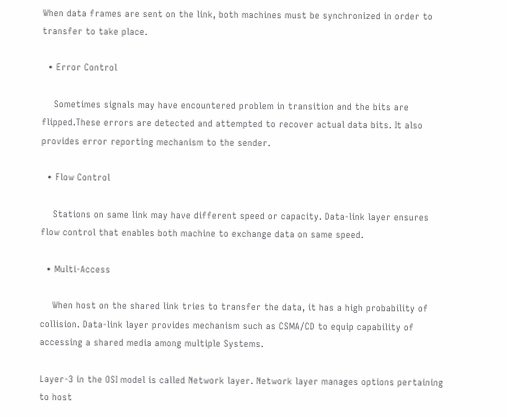When data frames are sent on the link, both machines must be synchronized in order to transfer to take place.

  • Error Control

    Sometimes signals may have encountered problem in transition and the bits are flipped.These errors are detected and attempted to recover actual data bits. It also provides error reporting mechanism to the sender.

  • Flow Control

    Stations on same link may have different speed or capacity. Data-link layer ensures flow control that enables both machine to exchange data on same speed.

  • Multi-Access

    When host on the shared link tries to transfer the data, it has a high probability of collision. Data-link layer provides mechanism such as CSMA/CD to equip capability of accessing a shared media among multiple Systems.

Layer-3 in the OSI model is called Network layer. Network layer manages options pertaining to host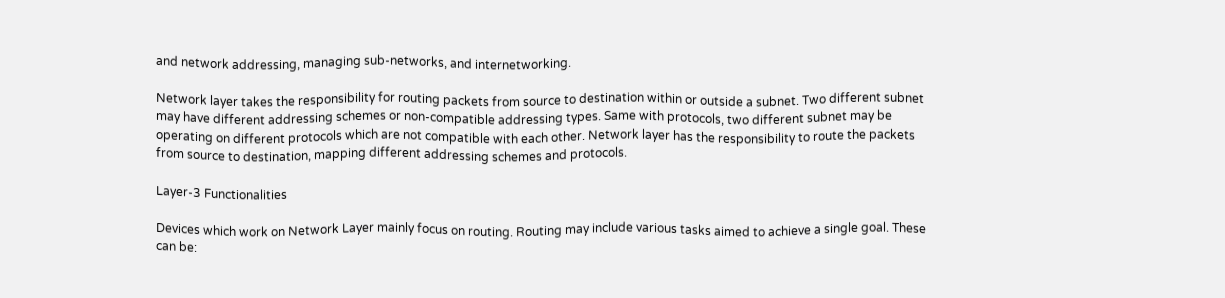and network addressing, managing sub-networks, and internetworking.

Network layer takes the responsibility for routing packets from source to destination within or outside a subnet. Two different subnet may have different addressing schemes or non-compatible addressing types. Same with protocols, two different subnet may be operating on different protocols which are not compatible with each other. Network layer has the responsibility to route the packets from source to destination, mapping different addressing schemes and protocols.

Layer-3 Functionalities

Devices which work on Network Layer mainly focus on routing. Routing may include various tasks aimed to achieve a single goal. These can be: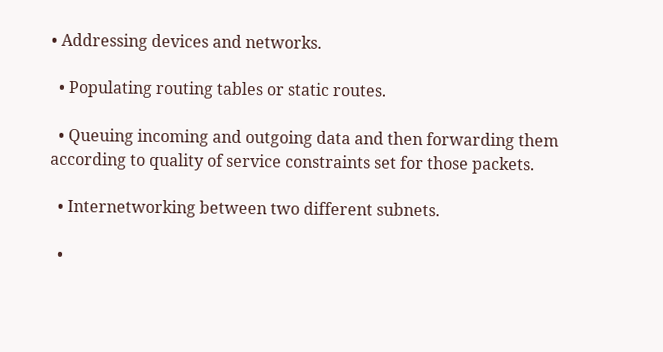• Addressing devices and networks.

  • Populating routing tables or static routes.

  • Queuing incoming and outgoing data and then forwarding them according to quality of service constraints set for those packets.

  • Internetworking between two different subnets.

  •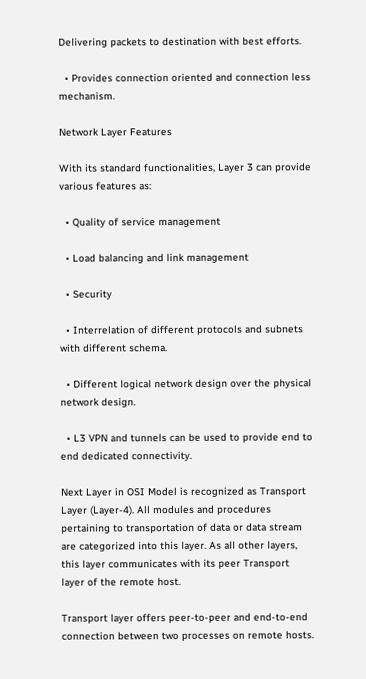Delivering packets to destination with best efforts.

  • Provides connection oriented and connection less mechanism.

Network Layer Features

With its standard functionalities, Layer 3 can provide various features as:

  • Quality of service management

  • Load balancing and link management

  • Security

  • Interrelation of different protocols and subnets with different schema.

  • Different logical network design over the physical network design.

  • L3 VPN and tunnels can be used to provide end to end dedicated connectivity.

Next Layer in OSI Model is recognized as Transport Layer (Layer-4). All modules and procedures pertaining to transportation of data or data stream are categorized into this layer. As all other layers, this layer communicates with its peer Transport layer of the remote host.

Transport layer offers peer-to-peer and end-to-end connection between two processes on remote hosts.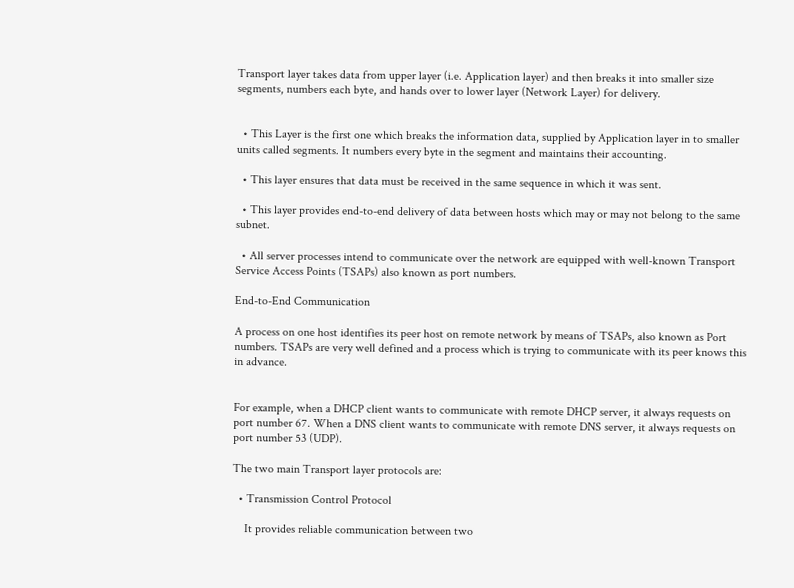Transport layer takes data from upper layer (i.e. Application layer) and then breaks it into smaller size segments, numbers each byte, and hands over to lower layer (Network Layer) for delivery.


  • This Layer is the first one which breaks the information data, supplied by Application layer in to smaller units called segments. It numbers every byte in the segment and maintains their accounting.

  • This layer ensures that data must be received in the same sequence in which it was sent.

  • This layer provides end-to-end delivery of data between hosts which may or may not belong to the same subnet.

  • All server processes intend to communicate over the network are equipped with well-known Transport Service Access Points (TSAPs) also known as port numbers.

End-to-End Communication

A process on one host identifies its peer host on remote network by means of TSAPs, also known as Port numbers. TSAPs are very well defined and a process which is trying to communicate with its peer knows this in advance.


For example, when a DHCP client wants to communicate with remote DHCP server, it always requests on port number 67. When a DNS client wants to communicate with remote DNS server, it always requests on port number 53 (UDP).

The two main Transport layer protocols are:

  • Transmission Control Protocol

    It provides reliable communication between two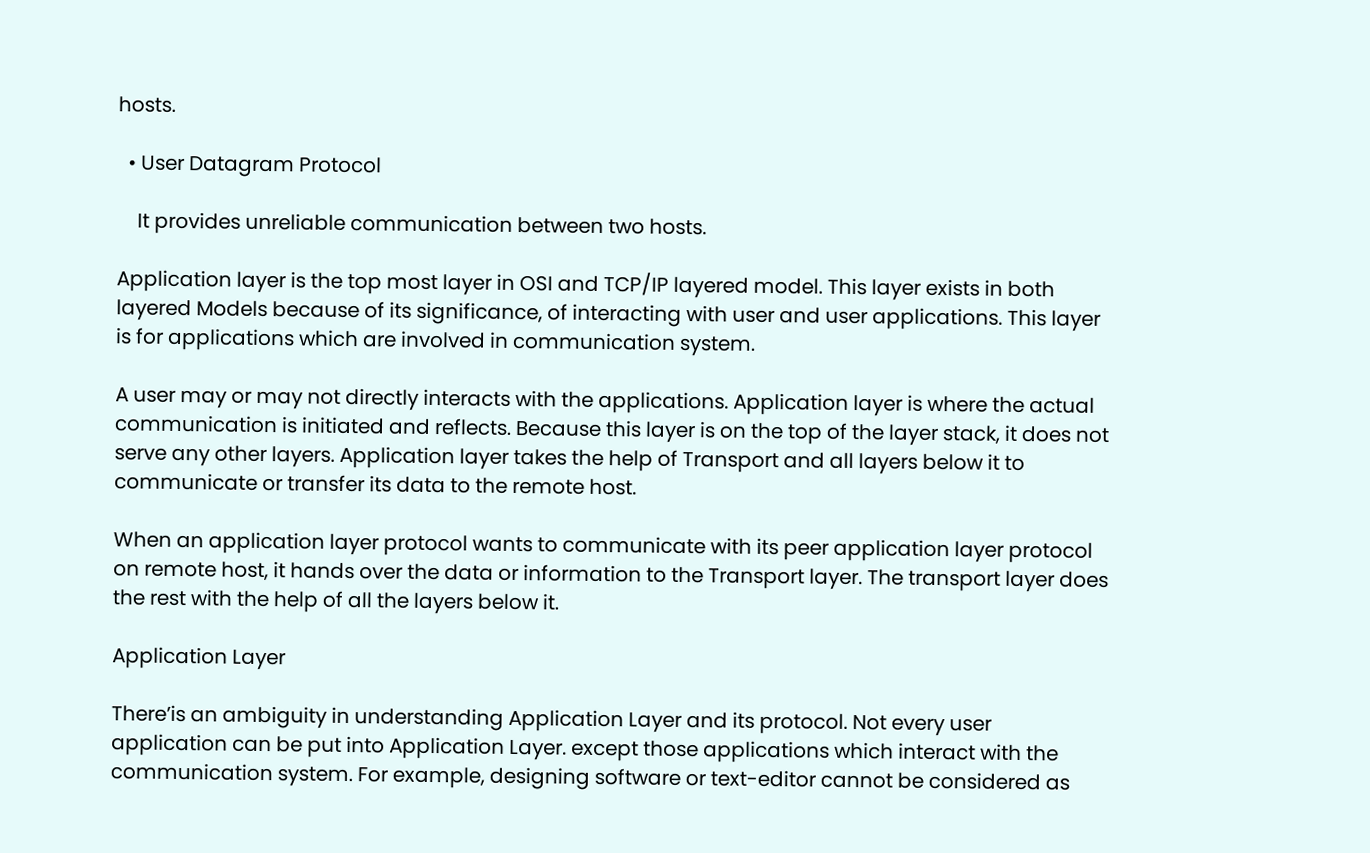hosts.

  • User Datagram Protocol

    It provides unreliable communication between two hosts.

Application layer is the top most layer in OSI and TCP/IP layered model. This layer exists in both layered Models because of its significance, of interacting with user and user applications. This layer is for applications which are involved in communication system.

A user may or may not directly interacts with the applications. Application layer is where the actual communication is initiated and reflects. Because this layer is on the top of the layer stack, it does not serve any other layers. Application layer takes the help of Transport and all layers below it to communicate or transfer its data to the remote host.

When an application layer protocol wants to communicate with its peer application layer protocol on remote host, it hands over the data or information to the Transport layer. The transport layer does the rest with the help of all the layers below it.

Application Layer

There’is an ambiguity in understanding Application Layer and its protocol. Not every user application can be put into Application Layer. except those applications which interact with the communication system. For example, designing software or text-editor cannot be considered as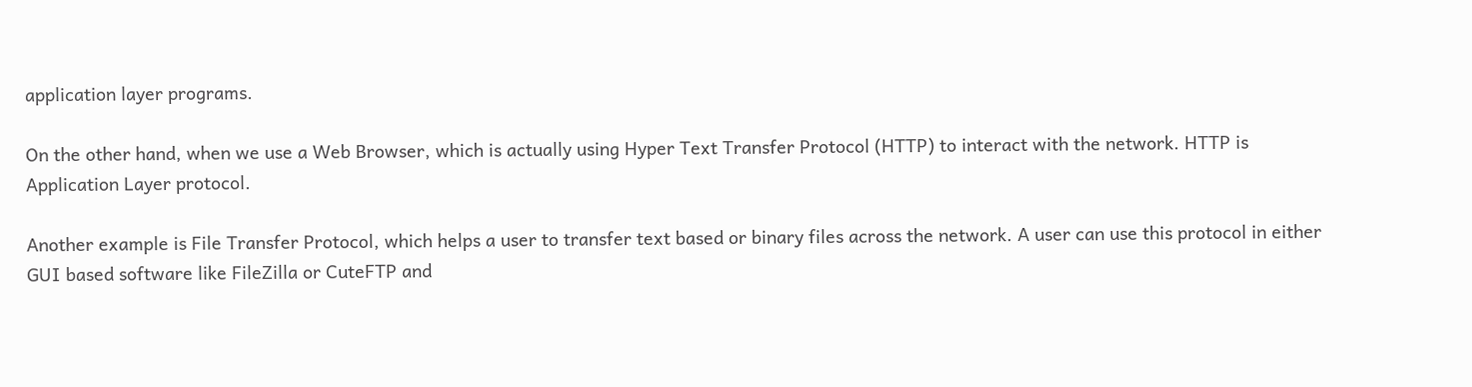application layer programs.

On the other hand, when we use a Web Browser, which is actually using Hyper Text Transfer Protocol (HTTP) to interact with the network. HTTP is Application Layer protocol.

Another example is File Transfer Protocol, which helps a user to transfer text based or binary files across the network. A user can use this protocol in either GUI based software like FileZilla or CuteFTP and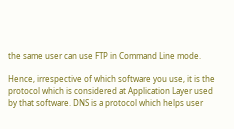the same user can use FTP in Command Line mode.

Hence, irrespective of which software you use, it is the protocol which is considered at Application Layer used by that software. DNS is a protocol which helps user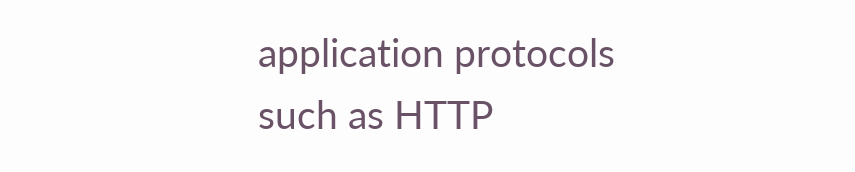application protocols such as HTTP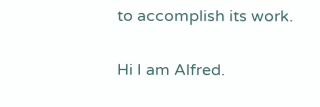to accomplish its work.

Hi I am Alfred.